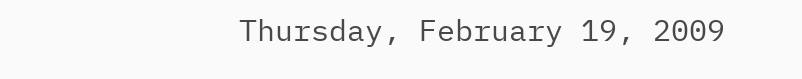Thursday, February 19, 2009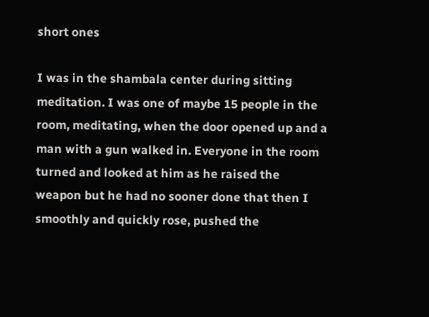short ones

I was in the shambala center during sitting meditation. I was one of maybe 15 people in the room, meditating, when the door opened up and a man with a gun walked in. Everyone in the room turned and looked at him as he raised the weapon but he had no sooner done that then I smoothly and quickly rose, pushed the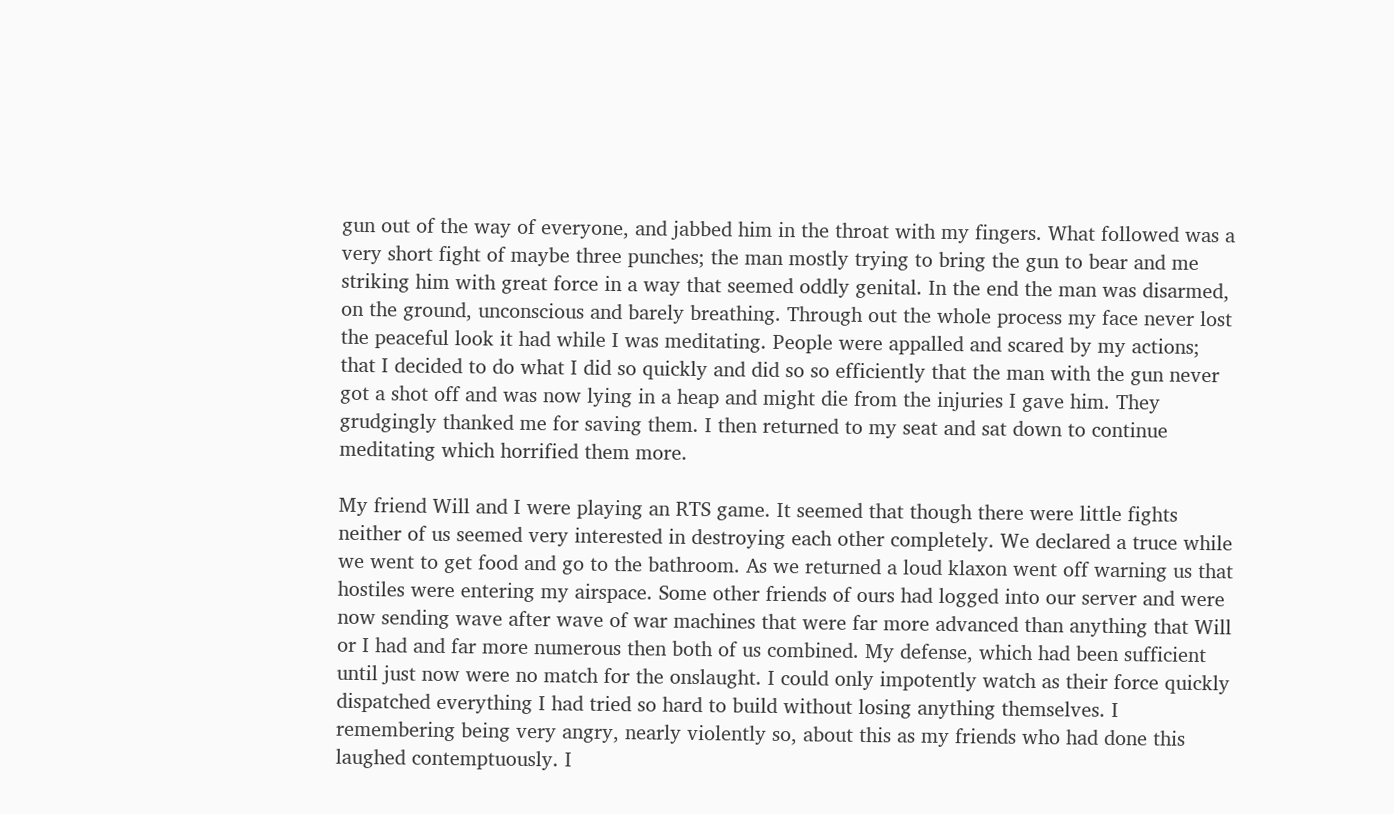gun out of the way of everyone, and jabbed him in the throat with my fingers. What followed was a very short fight of maybe three punches; the man mostly trying to bring the gun to bear and me striking him with great force in a way that seemed oddly genital. In the end the man was disarmed, on the ground, unconscious and barely breathing. Through out the whole process my face never lost the peaceful look it had while I was meditating. People were appalled and scared by my actions; that I decided to do what I did so quickly and did so so efficiently that the man with the gun never got a shot off and was now lying in a heap and might die from the injuries I gave him. They grudgingly thanked me for saving them. I then returned to my seat and sat down to continue meditating which horrified them more.

My friend Will and I were playing an RTS game. It seemed that though there were little fights neither of us seemed very interested in destroying each other completely. We declared a truce while we went to get food and go to the bathroom. As we returned a loud klaxon went off warning us that hostiles were entering my airspace. Some other friends of ours had logged into our server and were now sending wave after wave of war machines that were far more advanced than anything that Will or I had and far more numerous then both of us combined. My defense, which had been sufficient until just now were no match for the onslaught. I could only impotently watch as their force quickly dispatched everything I had tried so hard to build without losing anything themselves. I remembering being very angry, nearly violently so, about this as my friends who had done this laughed contemptuously. I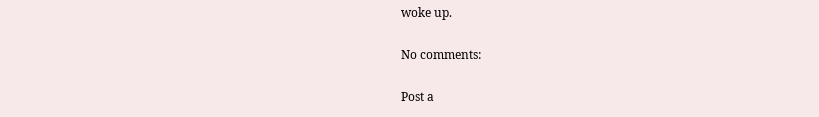woke up.

No comments:

Post a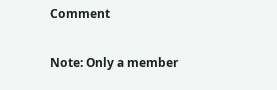Comment

Note: Only a member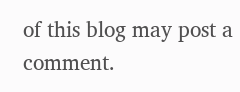of this blog may post a comment.